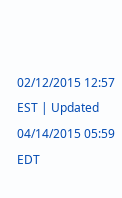02/12/2015 12:57 EST | Updated 04/14/2015 05:59 EDT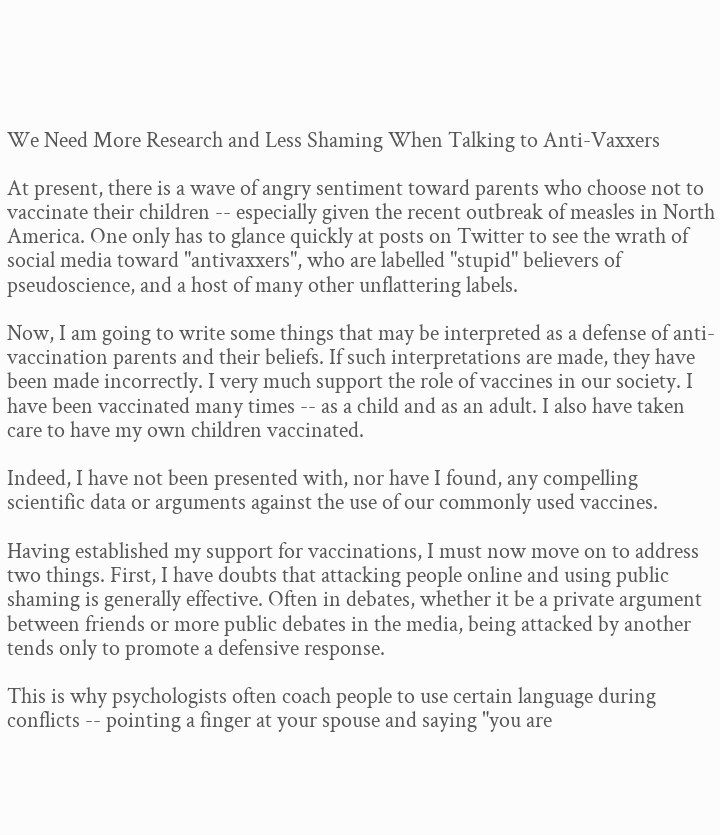We Need More Research and Less Shaming When Talking to Anti-Vaxxers

At present, there is a wave of angry sentiment toward parents who choose not to vaccinate their children -- especially given the recent outbreak of measles in North America. One only has to glance quickly at posts on Twitter to see the wrath of social media toward "antivaxxers", who are labelled "stupid" believers of pseudoscience, and a host of many other unflattering labels.

Now, I am going to write some things that may be interpreted as a defense of anti-vaccination parents and their beliefs. If such interpretations are made, they have been made incorrectly. I very much support the role of vaccines in our society. I have been vaccinated many times -- as a child and as an adult. I also have taken care to have my own children vaccinated.

Indeed, I have not been presented with, nor have I found, any compelling scientific data or arguments against the use of our commonly used vaccines.

Having established my support for vaccinations, I must now move on to address two things. First, I have doubts that attacking people online and using public shaming is generally effective. Often in debates, whether it be a private argument between friends or more public debates in the media, being attacked by another tends only to promote a defensive response.

This is why psychologists often coach people to use certain language during conflicts -- pointing a finger at your spouse and saying "you are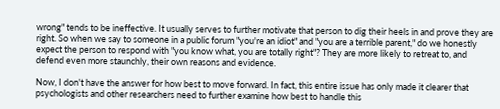wrong" tends to be ineffective. It usually serves to further motivate that person to dig their heels in and prove they are right. So when we say to someone in a public forum "you're an idiot" and "you are a terrible parent," do we honestly expect the person to respond with "you know what, you are totally right"? They are more likely to retreat to, and defend even more staunchly, their own reasons and evidence.

Now, I don't have the answer for how best to move forward. In fact, this entire issue has only made it clearer that psychologists and other researchers need to further examine how best to handle this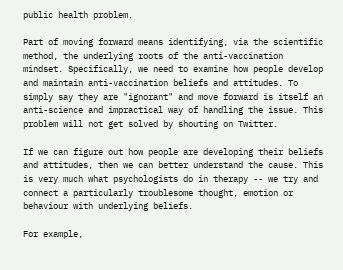public health problem.

Part of moving forward means identifying, via the scientific method, the underlying roots of the anti-vaccination mindset. Specifically, we need to examine how people develop and maintain anti-vaccination beliefs and attitudes. To simply say they are "ignorant" and move forward is itself an anti-science and impractical way of handling the issue. This problem will not get solved by shouting on Twitter.

If we can figure out how people are developing their beliefs and attitudes, then we can better understand the cause. This is very much what psychologists do in therapy -- we try and connect a particularly troublesome thought, emotion or behaviour with underlying beliefs.

For example,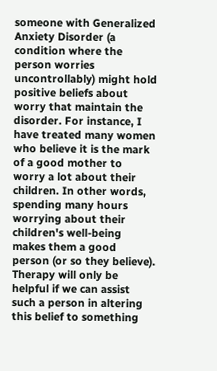someone with Generalized Anxiety Disorder (a condition where the person worries uncontrollably) might hold positive beliefs about worry that maintain the disorder. For instance, I have treated many women who believe it is the mark of a good mother to worry a lot about their children. In other words, spending many hours worrying about their children's well-being makes them a good person (or so they believe). Therapy will only be helpful if we can assist such a person in altering this belief to something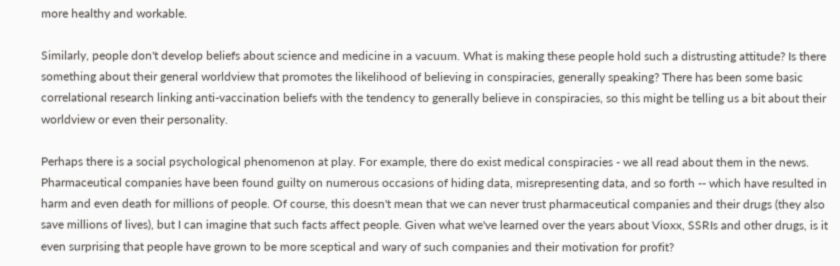more healthy and workable.

Similarly, people don't develop beliefs about science and medicine in a vacuum. What is making these people hold such a distrusting attitude? Is there something about their general worldview that promotes the likelihood of believing in conspiracies, generally speaking? There has been some basic correlational research linking anti-vaccination beliefs with the tendency to generally believe in conspiracies, so this might be telling us a bit about their worldview or even their personality.

Perhaps there is a social psychological phenomenon at play. For example, there do exist medical conspiracies - we all read about them in the news. Pharmaceutical companies have been found guilty on numerous occasions of hiding data, misrepresenting data, and so forth -- which have resulted in harm and even death for millions of people. Of course, this doesn't mean that we can never trust pharmaceutical companies and their drugs (they also save millions of lives), but I can imagine that such facts affect people. Given what we've learned over the years about Vioxx, SSRIs and other drugs, is it even surprising that people have grown to be more sceptical and wary of such companies and their motivation for profit?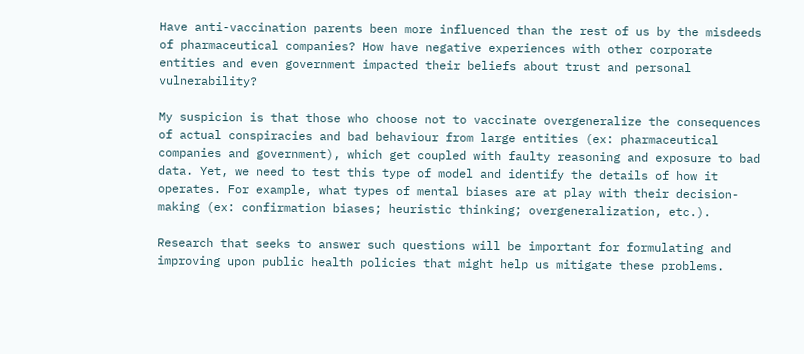Have anti-vaccination parents been more influenced than the rest of us by the misdeeds of pharmaceutical companies? How have negative experiences with other corporate entities and even government impacted their beliefs about trust and personal vulnerability?

My suspicion is that those who choose not to vaccinate overgeneralize the consequences of actual conspiracies and bad behaviour from large entities (ex: pharmaceutical companies and government), which get coupled with faulty reasoning and exposure to bad data. Yet, we need to test this type of model and identify the details of how it operates. For example, what types of mental biases are at play with their decision-making (ex: confirmation biases; heuristic thinking; overgeneralization, etc.).

Research that seeks to answer such questions will be important for formulating and improving upon public health policies that might help us mitigate these problems.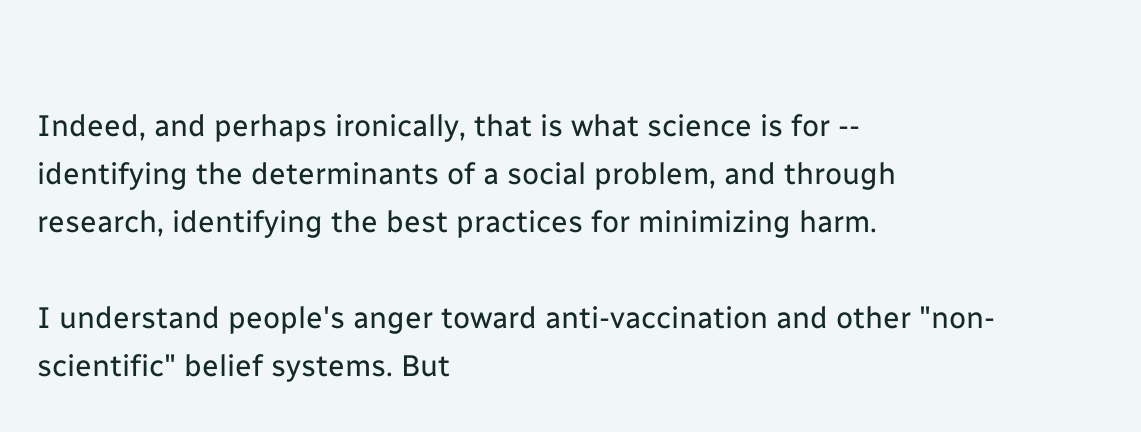Indeed, and perhaps ironically, that is what science is for -- identifying the determinants of a social problem, and through research, identifying the best practices for minimizing harm.

I understand people's anger toward anti-vaccination and other "non-scientific" belief systems. But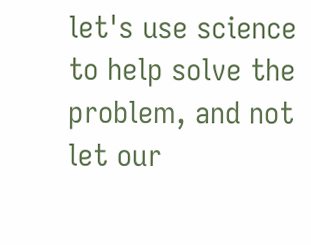let's use science to help solve the problem, and not let our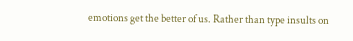emotions get the better of us. Rather than type insults on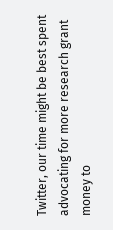Twitter, our time might be best spent advocating for more research grant money to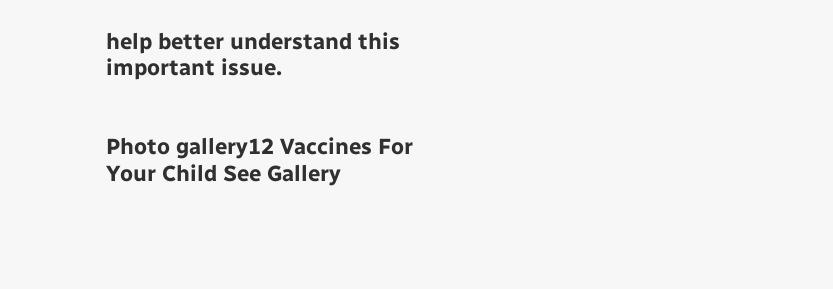help better understand this important issue.


Photo gallery12 Vaccines For Your Child See Gallery